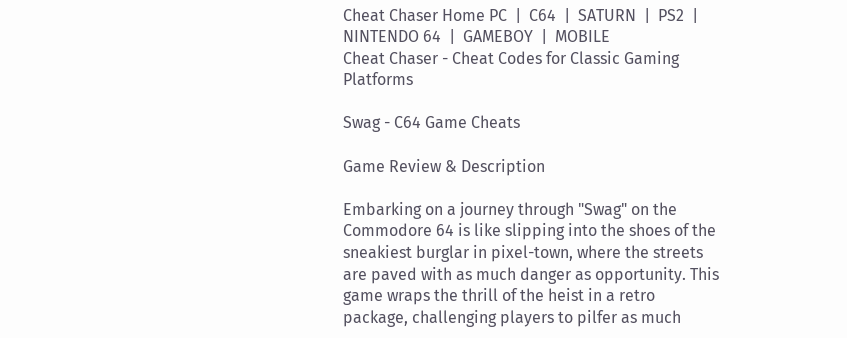Cheat Chaser Home PC  |  C64  |  SATURN  |  PS2  |  NINTENDO 64  |  GAMEBOY  |  MOBILE
Cheat Chaser - Cheat Codes for Classic Gaming Platforms

Swag - C64 Game Cheats

Game Review & Description

Embarking on a journey through "Swag" on the Commodore 64 is like slipping into the shoes of the sneakiest burglar in pixel-town, where the streets are paved with as much danger as opportunity. This game wraps the thrill of the heist in a retro package, challenging players to pilfer as much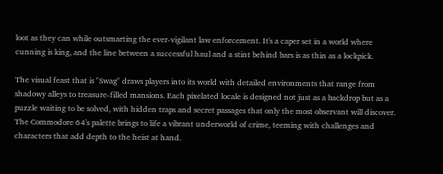loot as they can while outsmarting the ever-vigilant law enforcement. It's a caper set in a world where cunning is king, and the line between a successful haul and a stint behind bars is as thin as a lockpick.

The visual feast that is "Swag" draws players into its world with detailed environments that range from shadowy alleys to treasure-filled mansions. Each pixelated locale is designed not just as a backdrop but as a puzzle waiting to be solved, with hidden traps and secret passages that only the most observant will discover. The Commodore 64's palette brings to life a vibrant underworld of crime, teeming with challenges and characters that add depth to the heist at hand.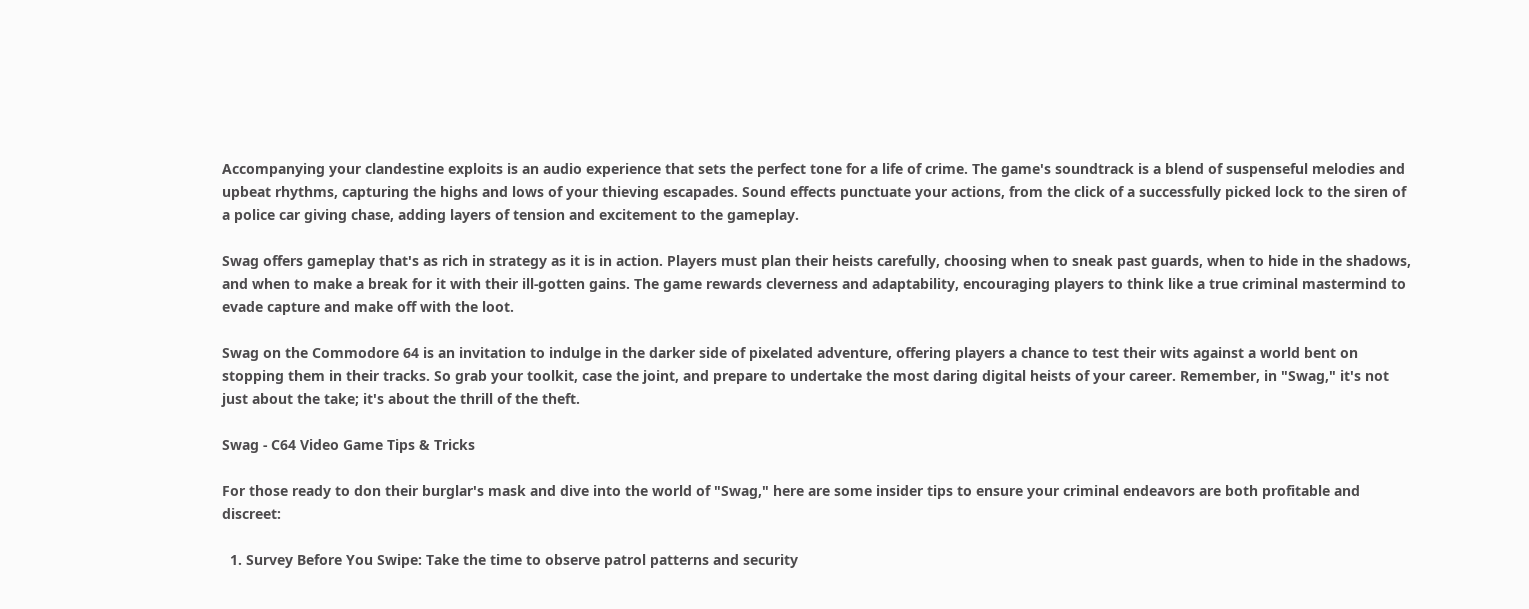Accompanying your clandestine exploits is an audio experience that sets the perfect tone for a life of crime. The game's soundtrack is a blend of suspenseful melodies and upbeat rhythms, capturing the highs and lows of your thieving escapades. Sound effects punctuate your actions, from the click of a successfully picked lock to the siren of a police car giving chase, adding layers of tension and excitement to the gameplay.

Swag offers gameplay that's as rich in strategy as it is in action. Players must plan their heists carefully, choosing when to sneak past guards, when to hide in the shadows, and when to make a break for it with their ill-gotten gains. The game rewards cleverness and adaptability, encouraging players to think like a true criminal mastermind to evade capture and make off with the loot.

Swag on the Commodore 64 is an invitation to indulge in the darker side of pixelated adventure, offering players a chance to test their wits against a world bent on stopping them in their tracks. So grab your toolkit, case the joint, and prepare to undertake the most daring digital heists of your career. Remember, in "Swag," it's not just about the take; it's about the thrill of the theft.

Swag - C64 Video Game Tips & Tricks

For those ready to don their burglar's mask and dive into the world of "Swag," here are some insider tips to ensure your criminal endeavors are both profitable and discreet:

  1. Survey Before You Swipe: Take the time to observe patrol patterns and security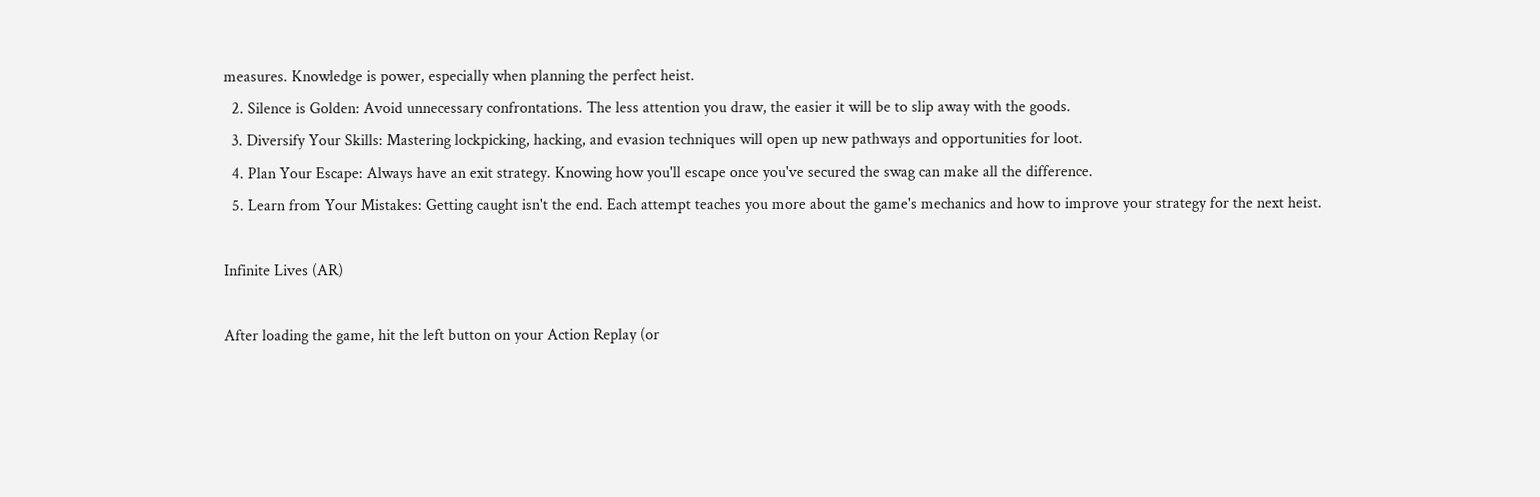measures. Knowledge is power, especially when planning the perfect heist.
  2. Silence is Golden: Avoid unnecessary confrontations. The less attention you draw, the easier it will be to slip away with the goods.
  3. Diversify Your Skills: Mastering lockpicking, hacking, and evasion techniques will open up new pathways and opportunities for loot.
  4. Plan Your Escape: Always have an exit strategy. Knowing how you'll escape once you've secured the swag can make all the difference.
  5. Learn from Your Mistakes: Getting caught isn't the end. Each attempt teaches you more about the game's mechanics and how to improve your strategy for the next heist.

Infinite Lives (AR)

After loading the game, hit the left button on your Action Replay (or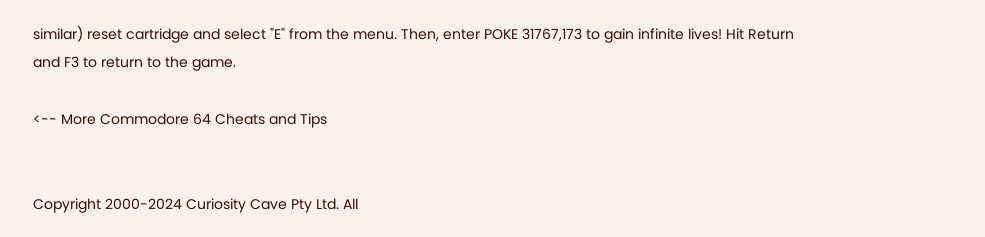similar) reset cartridge and select "E" from the menu. Then, enter POKE 31767,173 to gain infinite lives! Hit Return and F3 to return to the game.

<-- More Commodore 64 Cheats and Tips


Copyright 2000-2024 Curiosity Cave Pty Ltd. All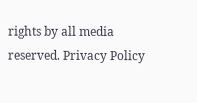rights by all media reserved. Privacy Policy